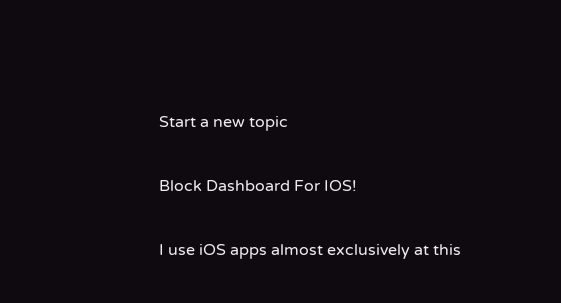Start a new topic

Block Dashboard For IOS!

I use iOS apps almost exclusively at this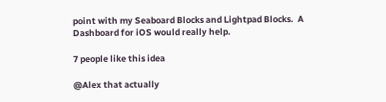point with my Seaboard Blocks and Lightpad Blocks.  A Dashboard for iOS would really help.

7 people like this idea

@Alex that actually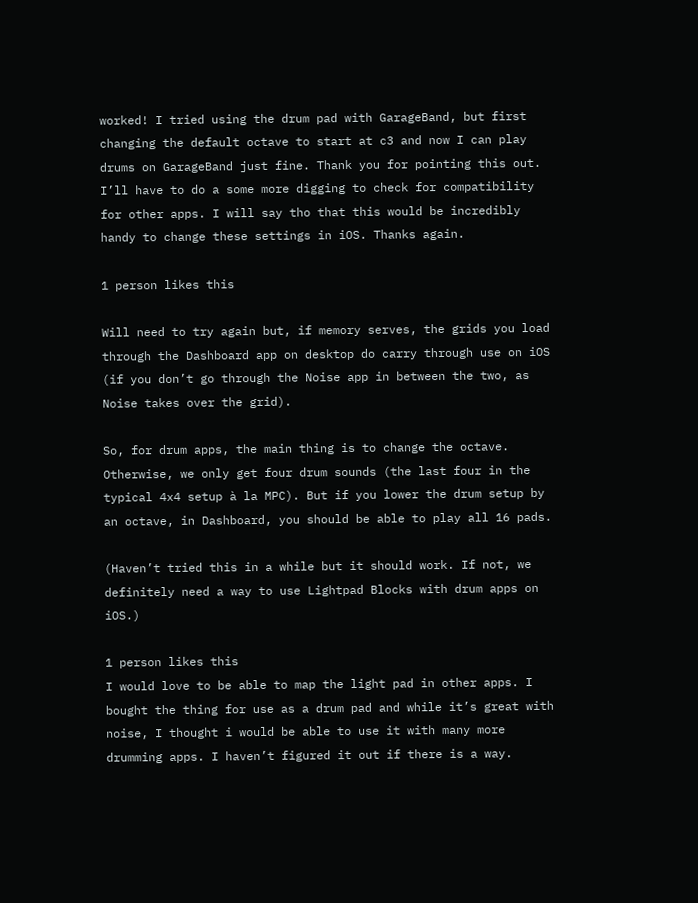worked! I tried using the drum pad with GarageBand, but first changing the default octave to start at c3 and now I can play drums on GarageBand just fine. Thank you for pointing this out. I’ll have to do a some more digging to check for compatibility for other apps. I will say tho that this would be incredibly handy to change these settings in iOS. Thanks again.

1 person likes this

Will need to try again but, if memory serves, the grids you load through the Dashboard app on desktop do carry through use on iOS (if you don’t go through the Noise app in between the two, as Noise takes over the grid).

So, for drum apps, the main thing is to change the octave. Otherwise, we only get four drum sounds (the last four in the typical 4x4 setup à la MPC). But if you lower the drum setup by an octave, in Dashboard, you should be able to play all 16 pads.

(Haven’t tried this in a while but it should work. If not, we definitely need a way to use Lightpad Blocks with drum apps on iOS.)

1 person likes this
I would love to be able to map the light pad in other apps. I bought the thing for use as a drum pad and while it’s great with noise, I thought i would be able to use it with many more drumming apps. I haven’t figured it out if there is a way.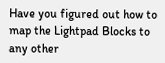Have you figured out how to map the Lightpad Blocks to any other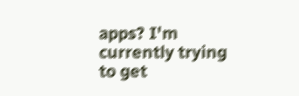apps? I'm currently trying to get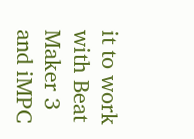it to work with Beat Maker 3 and iMPC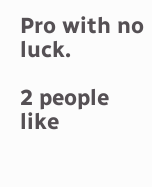Pro with no luck.

2 people like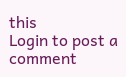this
Login to post a comment